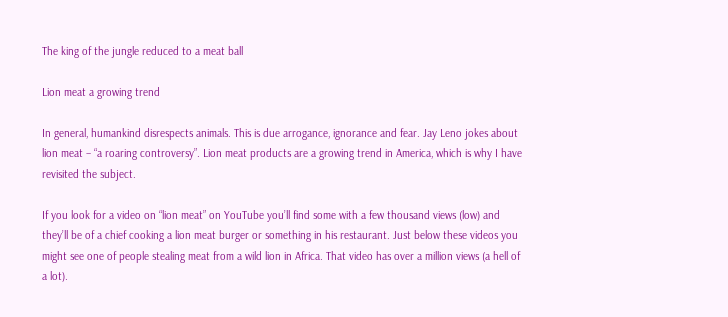The king of the jungle reduced to a meat ball

Lion meat a growing trend

In general, humankind disrespects animals. This is due arrogance, ignorance and fear. Jay Leno jokes about lion meat – “a roaring controversy”. Lion meat products are a growing trend in America, which is why I have revisited the subject.

If you look for a video on “lion meat” on YouTube you’ll find some with a few thousand views (low) and they’ll be of a chief cooking a lion meat burger or something in his restaurant. Just below these videos you might see one of people stealing meat from a wild lion in Africa. That video has over a million views (a hell of a lot).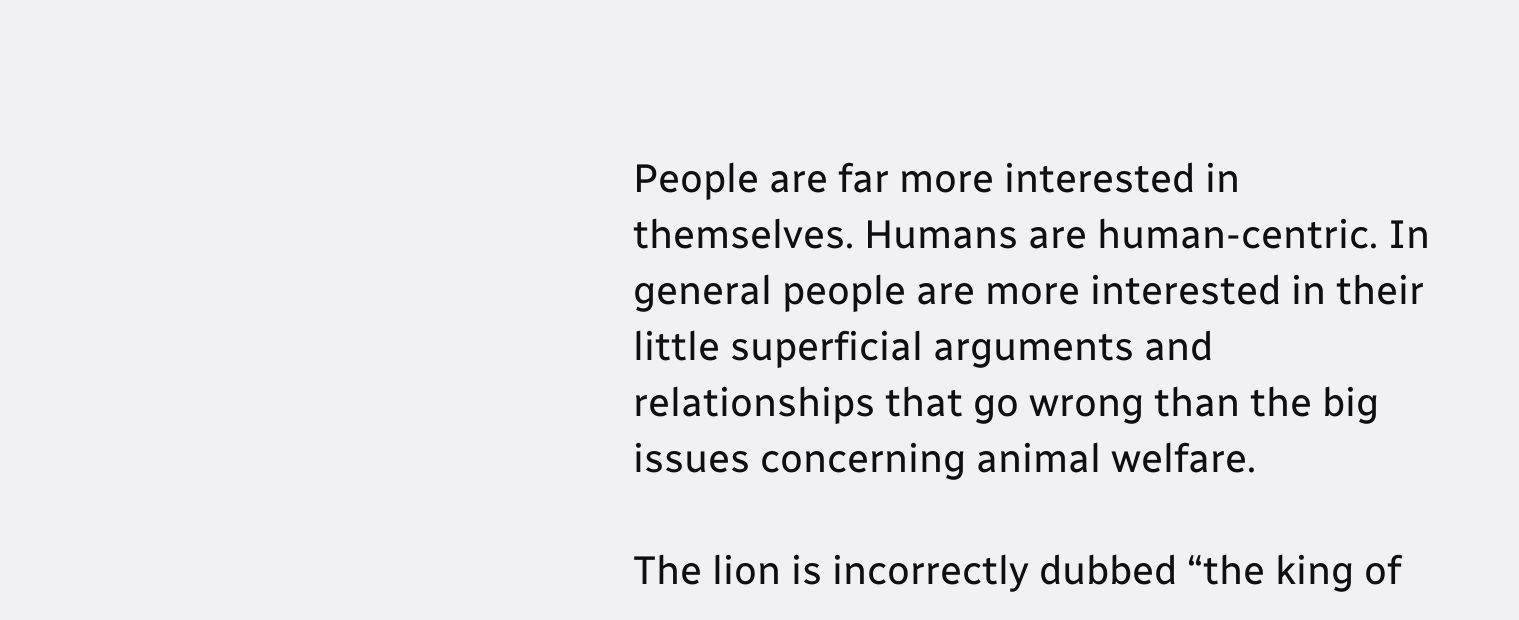People are far more interested in themselves. Humans are human-centric. In general people are more interested in their little superficial arguments and relationships that go wrong than the big issues concerning animal welfare.

The lion is incorrectly dubbed “the king of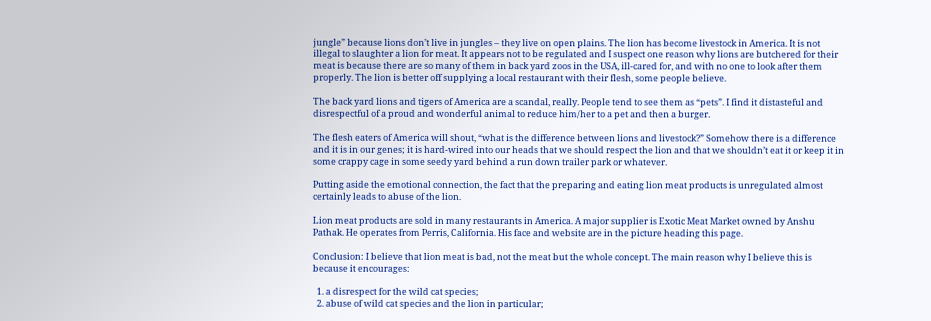jungle” because lions don’t live in jungles – they live on open plains. The lion has become livestock in America. It is not illegal to slaughter a lion for meat. It appears not to be regulated and I suspect one reason why lions are butchered for their meat is because there are so many of them in back yard zoos in the USA, ill-cared for, and with no one to look after them properly. The lion is better off supplying a local restaurant with their flesh, some people believe.

The back yard lions and tigers of America are a scandal, really. People tend to see them as “pets”. I find it distasteful and disrespectful of a proud and wonderful animal to reduce him/her to a pet and then a burger.

The flesh eaters of America will shout, “what is the difference between lions and livestock?” Somehow there is a difference and it is in our genes; it is hard-wired into our heads that we should respect the lion and that we shouldn’t eat it or keep it in some crappy cage in some seedy yard behind a run down trailer park or whatever.

Putting aside the emotional connection, the fact that the preparing and eating lion meat products is unregulated almost certainly leads to abuse of the lion.

Lion meat products are sold in many restaurants in America. A major supplier is Exotic Meat Market owned by Anshu Pathak. He operates from Perris, California. His face and website are in the picture heading this page.

Conclusion: I believe that lion meat is bad, not the meat but the whole concept. The main reason why I believe this is because it encourages:

  1. a disrespect for the wild cat species;
  2. abuse of wild cat species and the lion in particular;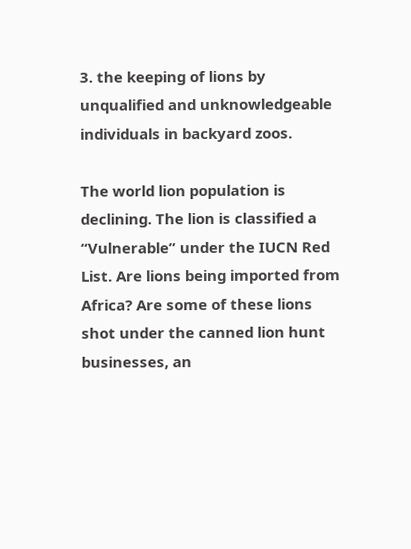3. the keeping of lions by unqualified and unknowledgeable individuals in backyard zoos.

The world lion population is declining. The lion is classified a “Vulnerable” under the IUCN Red List. Are lions being imported from Africa? Are some of these lions shot under the canned lion hunt businesses, an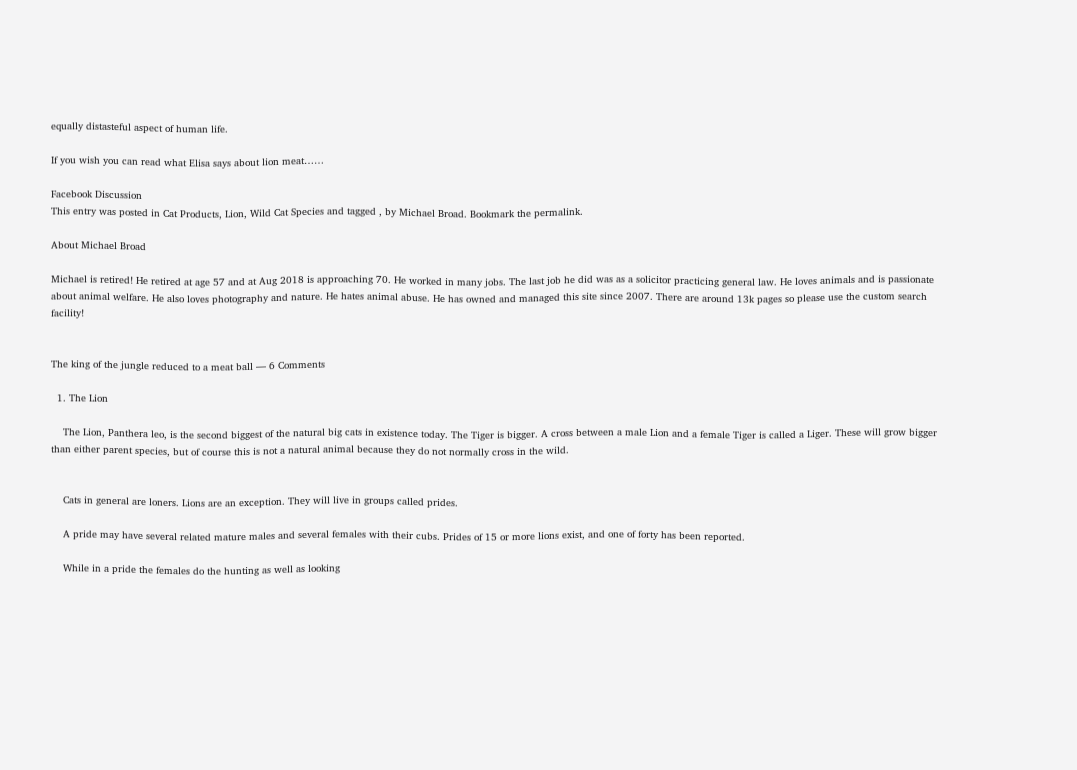equally distasteful aspect of human life.

If you wish you can read what Elisa says about lion meat……

Facebook Discussion
This entry was posted in Cat Products, Lion, Wild Cat Species and tagged , by Michael Broad. Bookmark the permalink.

About Michael Broad

Michael is retired! He retired at age 57 and at Aug 2018 is approaching 70. He worked in many jobs. The last job he did was as a solicitor practicing general law. He loves animals and is passionate about animal welfare. He also loves photography and nature. He hates animal abuse. He has owned and managed this site since 2007. There are around 13k pages so please use the custom search facility!


The king of the jungle reduced to a meat ball — 6 Comments

  1. The Lion

    The Lion, Panthera leo, is the second biggest of the natural big cats in existence today. The Tiger is bigger. A cross between a male Lion and a female Tiger is called a Liger. These will grow bigger than either parent species, but of course this is not a natural animal because they do not normally cross in the wild.


    Cats in general are loners. Lions are an exception. They will live in groups called prides.

    A pride may have several related mature males and several females with their cubs. Prides of 15 or more lions exist, and one of forty has been reported.

    While in a pride the females do the hunting as well as looking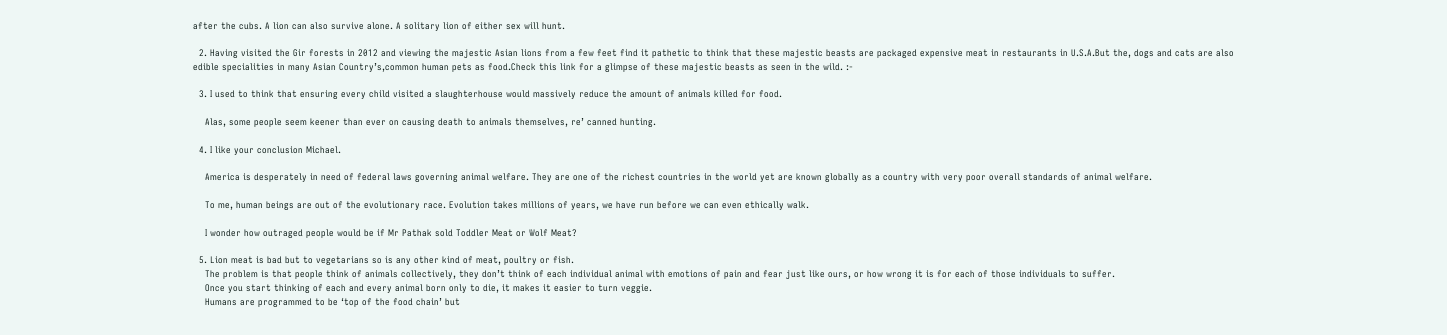after the cubs. A lion can also survive alone. A solitary lion of either sex will hunt.

  2. Having visited the Gir forests in 2012 and viewing the majestic Asian lions from a few feet find it pathetic to think that these majestic beasts are packaged expensive meat in restaurants in U.S.A.But the, dogs and cats are also edible specialities in many Asian Country’s,common human pets as food.Check this link for a glimpse of these majestic beasts as seen in the wild. :-

  3. I used to think that ensuring every child visited a slaughterhouse would massively reduce the amount of animals killed for food.

    Alas, some people seem keener than ever on causing death to animals themselves, re’ canned hunting.

  4. I like your conclusion Michael.

    America is desperately in need of federal laws governing animal welfare. They are one of the richest countries in the world yet are known globally as a country with very poor overall standards of animal welfare.

    To me, human beings are out of the evolutionary race. Evolution takes millions of years, we have run before we can even ethically walk.

    I wonder how outraged people would be if Mr Pathak sold Toddler Meat or Wolf Meat?

  5. Lion meat is bad but to vegetarians so is any other kind of meat, poultry or fish.
    The problem is that people think of animals collectively, they don’t think of each individual animal with emotions of pain and fear just like ours, or how wrong it is for each of those individuals to suffer.
    Once you start thinking of each and every animal born only to die, it makes it easier to turn veggie.
    Humans are programmed to be ‘top of the food chain’ but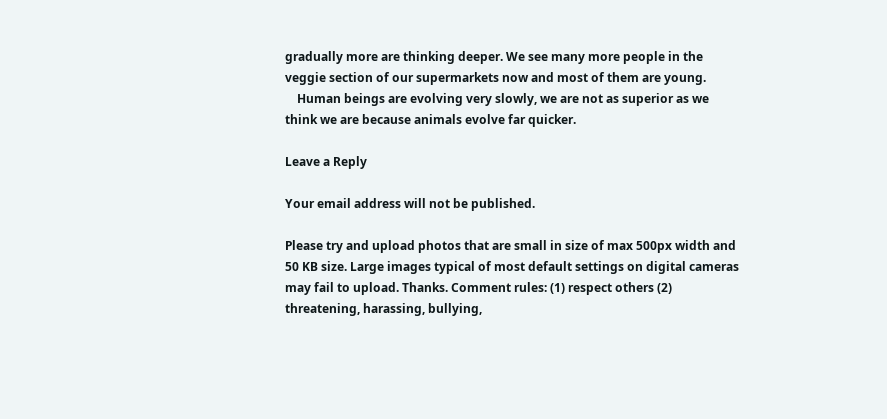gradually more are thinking deeper. We see many more people in the veggie section of our supermarkets now and most of them are young.
    Human beings are evolving very slowly, we are not as superior as we think we are because animals evolve far quicker.

Leave a Reply

Your email address will not be published.

Please try and upload photos that are small in size of max 500px width and 50 KB size. Large images typical of most default settings on digital cameras may fail to upload. Thanks. Comment rules: (1) respect others (2) threatening, harassing, bullying,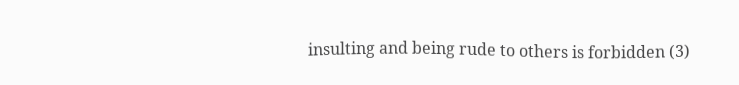insulting and being rude to others is forbidden (3)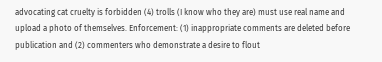advocating cat cruelty is forbidden (4) trolls (I know who they are) must use real name and upload a photo of themselves. Enforcement: (1) inappropriate comments are deleted before publication and (2) commenters who demonstrate a desire to flout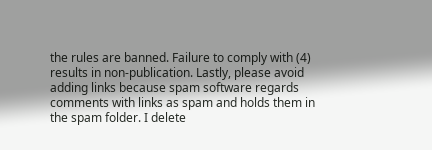the rules are banned. Failure to comply with (4) results in non-publication. Lastly, please avoid adding links because spam software regards comments with links as spam and holds them in the spam folder. I delete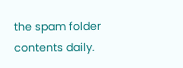the spam folder contents daily.